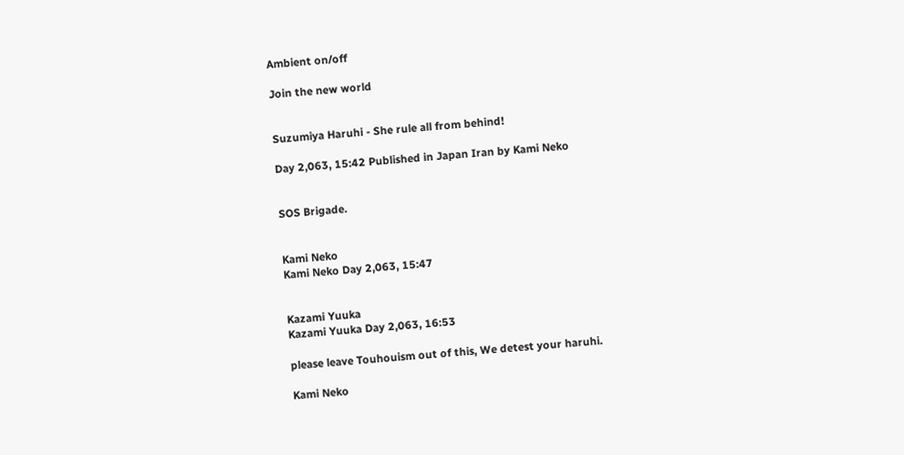Ambient on/off

Join the new world


Suzumiya Haruhi - She rule all from behind!

Day 2,063, 15:42 Published in Japan Iran by Kami Neko


SOS Brigade.


Kami Neko
Kami Neko Day 2,063, 15:47


Kazami Yuuka
Kazami Yuuka Day 2,063, 16:53

please leave Touhouism out of this, We detest your haruhi.

Kami Neko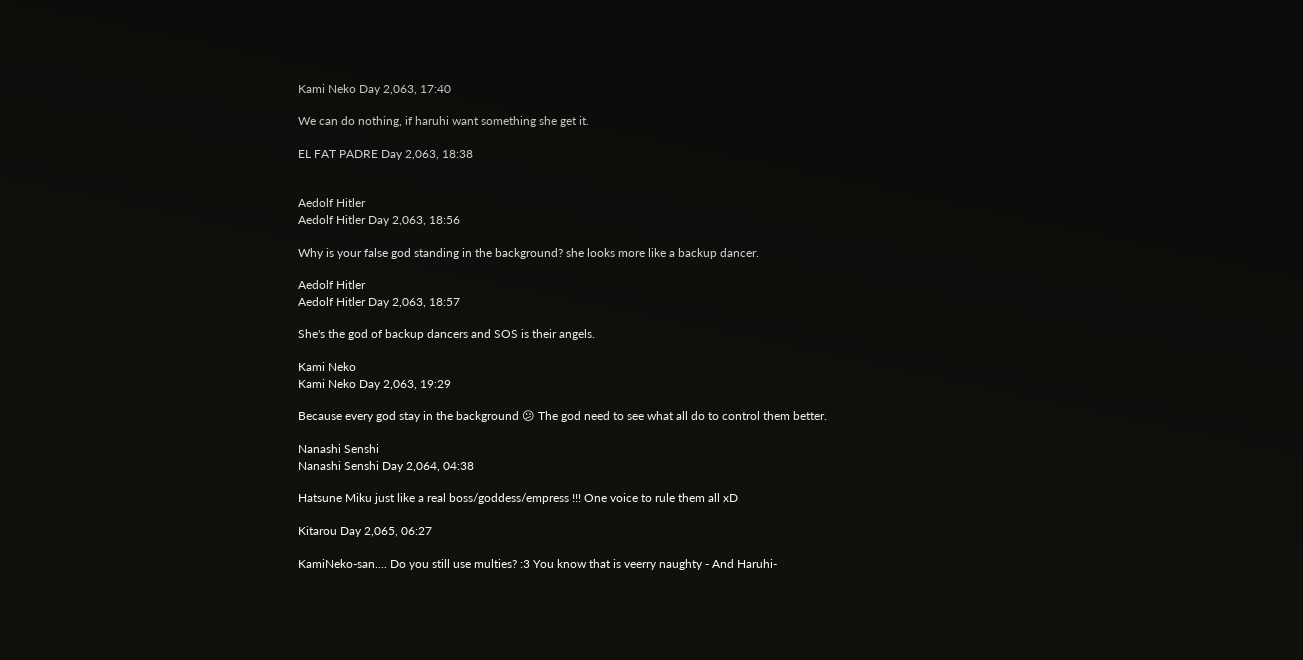Kami Neko Day 2,063, 17:40

We can do nothing, if haruhi want something she get it.

EL FAT PADRE Day 2,063, 18:38


Aedolf Hitler
Aedolf Hitler Day 2,063, 18:56

Why is your false god standing in the background? she looks more like a backup dancer.

Aedolf Hitler
Aedolf Hitler Day 2,063, 18:57

She's the god of backup dancers and SOS is their angels.

Kami Neko
Kami Neko Day 2,063, 19:29

Because every god stay in the background 😕 The god need to see what all do to control them better.

Nanashi Senshi
Nanashi Senshi Day 2,064, 04:38

Hatsune Miku just like a real boss/goddess/empress !!! One voice to rule them all xD

Kitarou Day 2,065, 06:27

KamiNeko-san.... Do you still use multies? :3 You know that is veerry naughty - And Haruhi-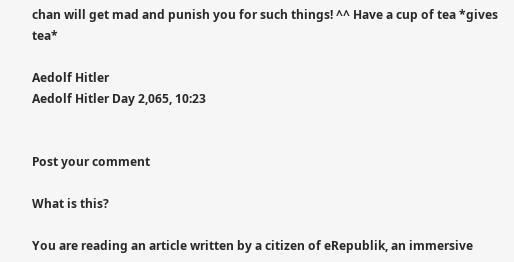chan will get mad and punish you for such things! ^^ Have a cup of tea *gives tea*

Aedolf Hitler
Aedolf Hitler Day 2,065, 10:23


Post your comment

What is this?

You are reading an article written by a citizen of eRepublik, an immersive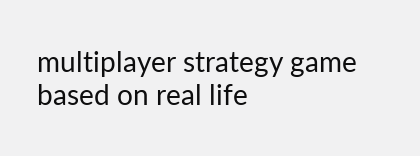multiplayer strategy game based on real life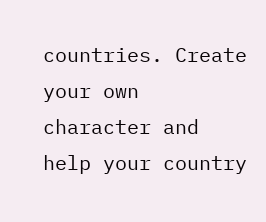countries. Create your own character and help your country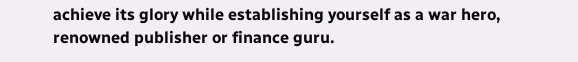achieve its glory while establishing yourself as a war hero, renowned publisher or finance guru.